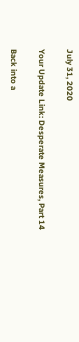July 31, 2020

Your Update Link: Desperate Measures, Part 14

Back into a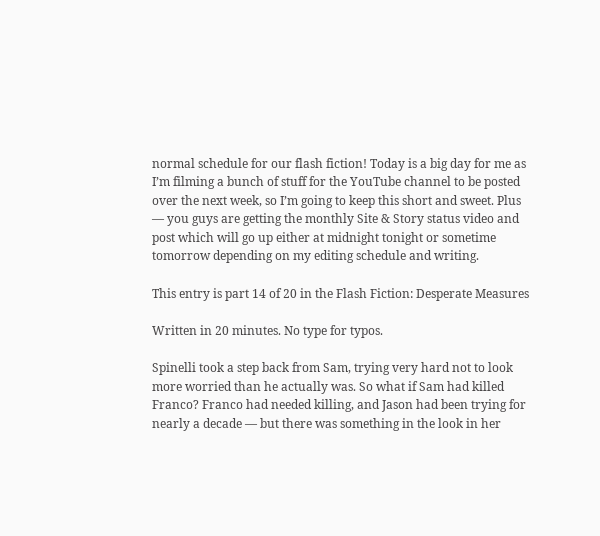normal schedule for our flash fiction! Today is a big day for me as I’m filming a bunch of stuff for the YouTube channel to be posted over the next week, so I’m going to keep this short and sweet. Plus — you guys are getting the monthly Site & Story status video and post which will go up either at midnight tonight or sometime tomorrow depending on my editing schedule and writing.

This entry is part 14 of 20 in the Flash Fiction: Desperate Measures

Written in 20 minutes. No type for typos.

Spinelli took a step back from Sam, trying very hard not to look more worried than he actually was. So what if Sam had killed Franco? Franco had needed killing, and Jason had been trying for nearly a decade — but there was something in the look in her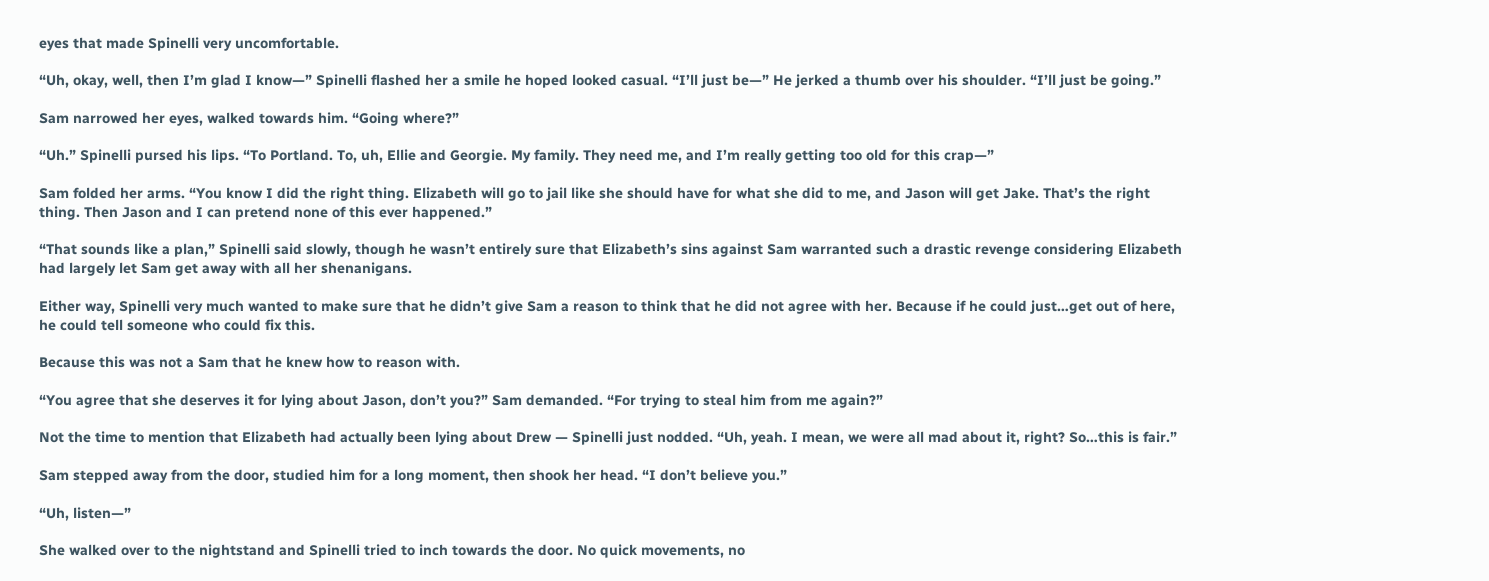eyes that made Spinelli very uncomfortable.

“Uh, okay, well, then I’m glad I know—” Spinelli flashed her a smile he hoped looked casual. “I’ll just be—” He jerked a thumb over his shoulder. “I’ll just be going.”

Sam narrowed her eyes, walked towards him. “Going where?”

“Uh.” Spinelli pursed his lips. “To Portland. To, uh, Ellie and Georgie. My family. They need me, and I’m really getting too old for this crap—”

Sam folded her arms. “You know I did the right thing. Elizabeth will go to jail like she should have for what she did to me, and Jason will get Jake. That’s the right thing. Then Jason and I can pretend none of this ever happened.”

“That sounds like a plan,” Spinelli said slowly, though he wasn’t entirely sure that Elizabeth’s sins against Sam warranted such a drastic revenge considering Elizabeth had largely let Sam get away with all her shenanigans.

Either way, Spinelli very much wanted to make sure that he didn’t give Sam a reason to think that he did not agree with her. Because if he could just…get out of here, he could tell someone who could fix this.

Because this was not a Sam that he knew how to reason with.

“You agree that she deserves it for lying about Jason, don’t you?” Sam demanded. “For trying to steal him from me again?”

Not the time to mention that Elizabeth had actually been lying about Drew — Spinelli just nodded. “Uh, yeah. I mean, we were all mad about it, right? So…this is fair.”

Sam stepped away from the door, studied him for a long moment, then shook her head. “I don’t believe you.”

“Uh, listen—”

She walked over to the nightstand and Spinelli tried to inch towards the door. No quick movements, no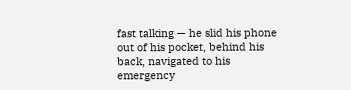fast talking — he slid his phone out of his pocket, behind his back, navigated to his emergency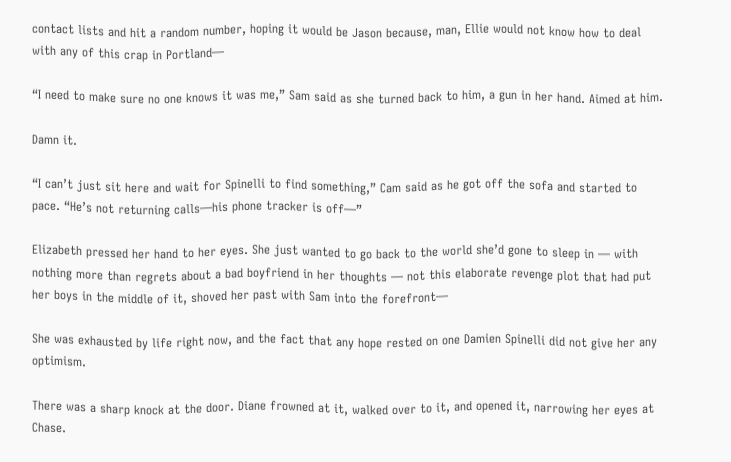contact lists and hit a random number, hoping it would be Jason because, man, Ellie would not know how to deal with any of this crap in Portland—

“I need to make sure no one knows it was me,” Sam said as she turned back to him, a gun in her hand. Aimed at him.

Damn it.

“I can’t just sit here and wait for Spinelli to find something,” Cam said as he got off the sofa and started to pace. “He’s not returning calls—his phone tracker is off—”

Elizabeth pressed her hand to her eyes. She just wanted to go back to the world she’d gone to sleep in — with nothing more than regrets about a bad boyfriend in her thoughts — not this elaborate revenge plot that had put her boys in the middle of it, shoved her past with Sam into the forefront—

She was exhausted by life right now, and the fact that any hope rested on one Damien Spinelli did not give her any optimism.

There was a sharp knock at the door. Diane frowned at it, walked over to it, and opened it, narrowing her eyes at Chase.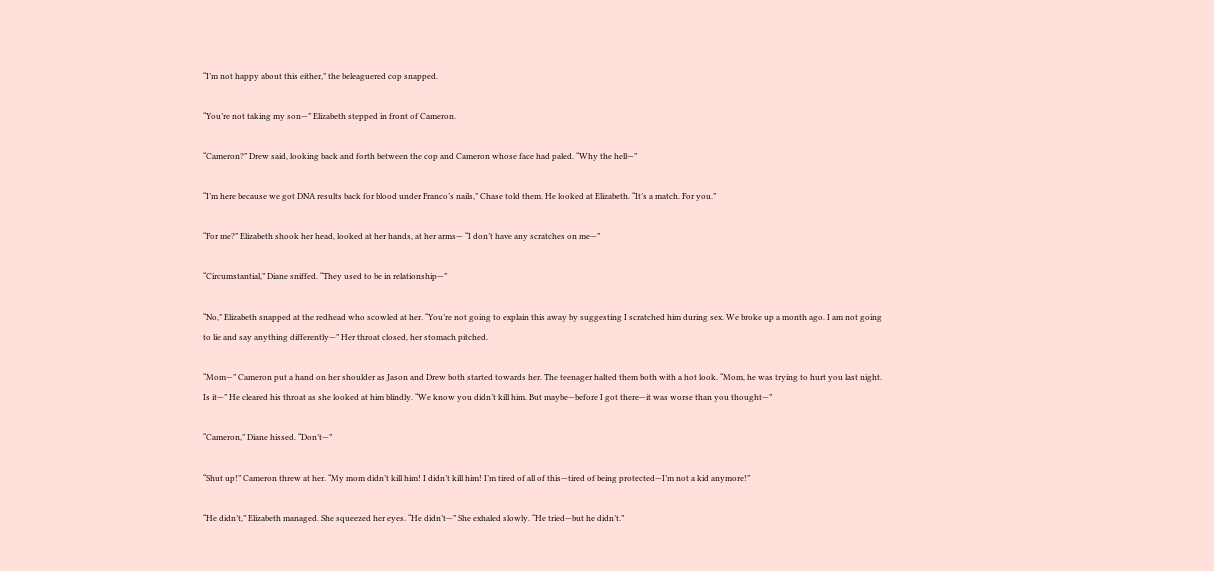“I’m not happy about this either,” the beleaguered cop snapped.

“You’re not taking my son—” Elizabeth stepped in front of Cameron.

“Cameron?” Drew said, looking back and forth between the cop and Cameron whose face had paled. “Why the hell—”

“I’m here because we got DNA results back for blood under Franco’s nails,” Chase told them. He looked at Elizabeth. “It’s a match. For you.”

“For me?” Elizabeth shook her head, looked at her hands, at her arms— “I don’t have any scratches on me—”

“Circumstantial,” Diane sniffed. “They used to be in relationship—”

“No,” Elizabeth snapped at the redhead who scowled at her. “You’re not going to explain this away by suggesting I scratched him during sex. We broke up a month ago. I am not going to lie and say anything differently—” Her throat closed, her stomach pitched.

“Mom—” Cameron put a hand on her shoulder as Jason and Drew both started towards her. The teenager halted them both with a hot look. “Mom, he was trying to hurt you last night. Is it—” He cleared his throat as she looked at him blindly. “We know you didn’t kill him. But maybe—before I got there—it was worse than you thought—”

“Cameron,” Diane hissed. “Don’t—”

“Shut up!” Cameron threw at her. “My mom didn’t kill him! I didn’t kill him! I’m tired of all of this—tired of being protected—I’m not a kid anymore!”

“He didn’t,” Elizabeth managed. She squeezed her eyes. “He didn’t—” She exhaled slowly. “He tried—but he didn’t.”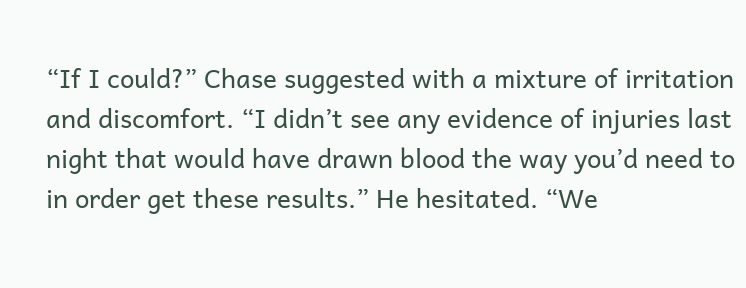“If I could?” Chase suggested with a mixture of irritation and discomfort. “I didn’t see any evidence of injuries last night that would have drawn blood the way you’d need to in order get these results.” He hesitated. “We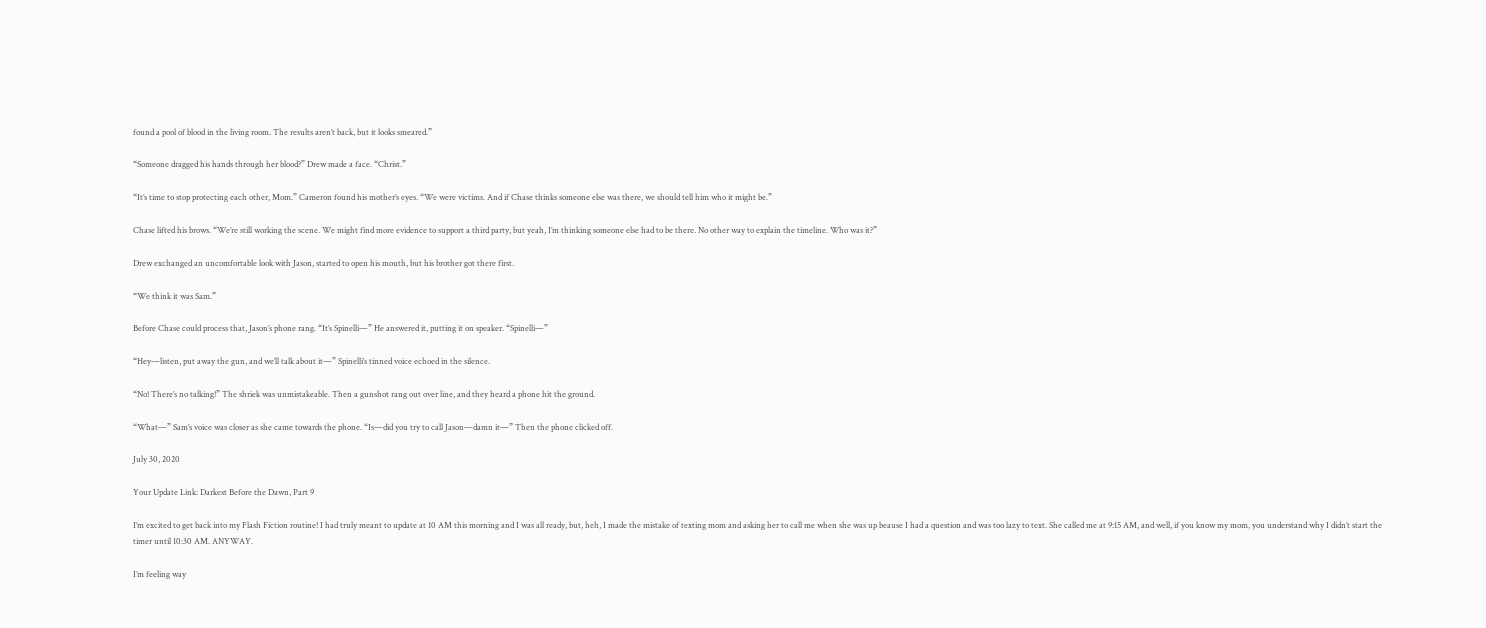found a pool of blood in the living room. The results aren’t back, but it looks smeared.”

“Someone dragged his hands through her blood?” Drew made a face. “Christ.”

“It’s time to stop protecting each other, Mom.” Cameron found his mother’s eyes. “We were victims. And if Chase thinks someone else was there, we should tell him who it might be.”

Chase lifted his brows. “We’re still working the scene. We might find more evidence to support a third party, but yeah, I’m thinking someone else had to be there. No other way to explain the timeline. Who was it?”

Drew exchanged an uncomfortable look with Jason, started to open his mouth, but his brother got there first.

“We think it was Sam.”

Before Chase could process that, Jason’s phone rang. “It’s Spinelli—” He answered it, putting it on speaker. “Spinelli—”

“Hey—listen, put away the gun, and we’ll talk about it—” Spinelli’s tinned voice echoed in the silence.

“No! There’s no talking!” The shriek was unmistakeable. Then a gunshot rang out over line, and they heard a phone hit the ground.

“What—” Sam’s voice was closer as she came towards the phone. “Is—did you try to call Jason—damn it—” Then the phone clicked off.

July 30, 2020

Your Update Link: Darkest Before the Dawn, Part 9

I’m excited to get back into my Flash Fiction routine! I had truly meant to update at 10 AM this morning and I was all ready, but, heh, I made the mistake of texting mom and asking her to call me when she was up beause I had a question and was too lazy to text. She called me at 9:15 AM, and well, if you know my mom, you understand why I didn’t start the timer until 10:30 AM. ANYWAY.

I’m feeling way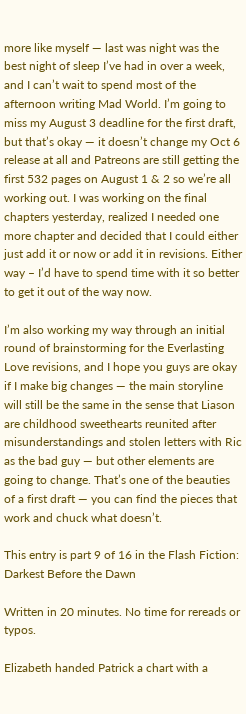more like myself — last was night was the best night of sleep I’ve had in over a week, and I can’t wait to spend most of the afternoon writing Mad World. I’m going to miss my August 3 deadline for the first draft, but that’s okay — it doesn’t change my Oct 6 release at all and Patreons are still getting the first 532 pages on August 1 & 2 so we’re all working out. I was working on the final chapters yesterday, realized I needed one more chapter and decided that I could either just add it or now or add it in revisions. Either way – I’d have to spend time with it so better to get it out of the way now.

I’m also working my way through an initial round of brainstorming for the Everlasting Love revisions, and I hope you guys are okay if I make big changes — the main storyline will still be the same in the sense that Liason are childhood sweethearts reunited after misunderstandings and stolen letters with Ric as the bad guy — but other elements are going to change. That’s one of the beauties of a first draft — you can find the pieces that work and chuck what doesn’t.

This entry is part 9 of 16 in the Flash Fiction: Darkest Before the Dawn

Written in 20 minutes. No time for rereads or typos.

Elizabeth handed Patrick a chart with a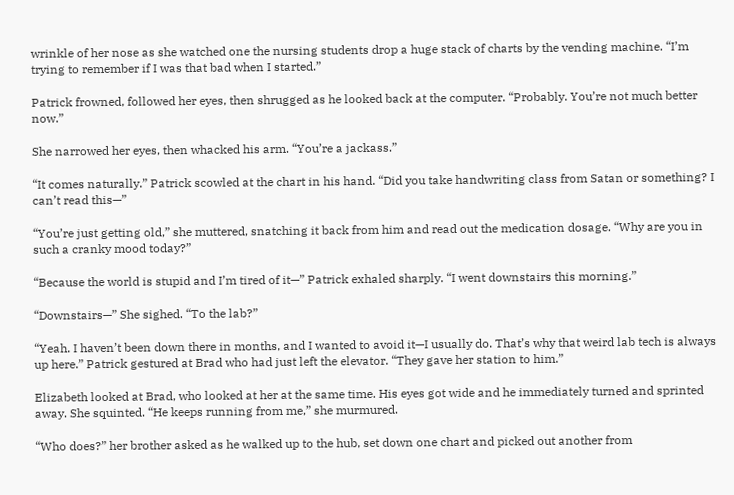wrinkle of her nose as she watched one the nursing students drop a huge stack of charts by the vending machine. “I’m trying to remember if I was that bad when I started.”

Patrick frowned, followed her eyes, then shrugged as he looked back at the computer. “Probably. You’re not much better now.”

She narrowed her eyes, then whacked his arm. “You’re a jackass.”

“It comes naturally.” Patrick scowled at the chart in his hand. “Did you take handwriting class from Satan or something? I can’t read this—”

“You’re just getting old,” she muttered, snatching it back from him and read out the medication dosage. “Why are you in such a cranky mood today?”

“Because the world is stupid and I’m tired of it—” Patrick exhaled sharply. “I went downstairs this morning.”

“Downstairs—” She sighed. “To the lab?”

“Yeah. I haven’t been down there in months, and I wanted to avoid it—I usually do. That’s why that weird lab tech is always up here.” Patrick gestured at Brad who had just left the elevator. “They gave her station to him.”

Elizabeth looked at Brad, who looked at her at the same time. His eyes got wide and he immediately turned and sprinted away. She squinted. “He keeps running from me,” she murmured.

“Who does?” her brother asked as he walked up to the hub, set down one chart and picked out another from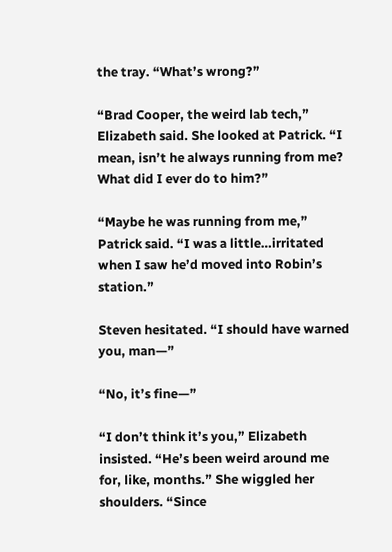the tray. “What’s wrong?”

“Brad Cooper, the weird lab tech,” Elizabeth said. She looked at Patrick. “I mean, isn’t he always running from me? What did I ever do to him?”

“Maybe he was running from me,” Patrick said. “I was a little…irritated when I saw he’d moved into Robin’s station.”

Steven hesitated. “I should have warned you, man—”

“No, it’s fine—”

“I don’t think it’s you,” Elizabeth insisted. “He’s been weird around me for, like, months.” She wiggled her shoulders. “Since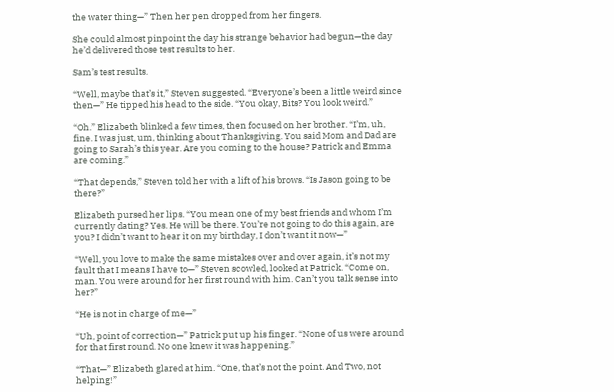the water thing—” Then her pen dropped from her fingers.

She could almost pinpoint the day his strange behavior had begun—the day he’d delivered those test results to her.

Sam’s test results.

“Well, maybe that’s it,” Steven suggested. “Everyone’s been a little weird since then—” He tipped his head to the side. “You okay, Bits? You look weird.”

“Oh.” Elizabeth blinked a few times, then focused on her brother. “I’m, uh, fine. I was just, um, thinking about Thanksgiving. You said Mom and Dad are going to Sarah’s this year. Are you coming to the house? Patrick and Emma are coming.”

“That depends,” Steven told her with a lift of his brows. “Is Jason going to be there?”

Elizabeth pursed her lips. “You mean one of my best friends and whom I’m currently dating? Yes. He will be there. You’re not going to do this again, are you? I didn’t want to hear it on my birthday, I don’t want it now—”

“Well, you love to make the same mistakes over and over again, it’s not my fault that I means I have to—” Steven scowled, looked at Patrick. “Come on, man. You were around for her first round with him. Can’t you talk sense into her?”

“He is not in charge of me—”

“Uh, point of correction—” Patrick put up his finger. “None of us were around for that first round. No one knew it was happening.”

“That—” Elizabeth glared at him. “One, that’s not the point. And Two, not helping!”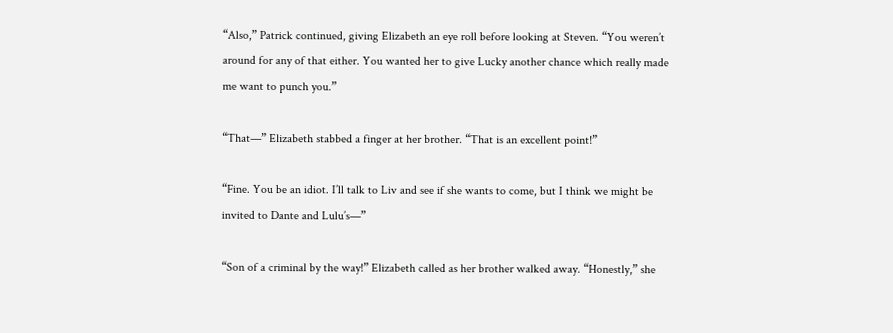“Also,” Patrick continued, giving Elizabeth an eye roll before looking at Steven. “You weren’t around for any of that either. You wanted her to give Lucky another chance which really made me want to punch you.”

“That—” Elizabeth stabbed a finger at her brother. “That is an excellent point!”

“Fine. You be an idiot. I’ll talk to Liv and see if she wants to come, but I think we might be invited to Dante and Lulu’s—”

“Son of a criminal by the way!” Elizabeth called as her brother walked away. “Honestly,” she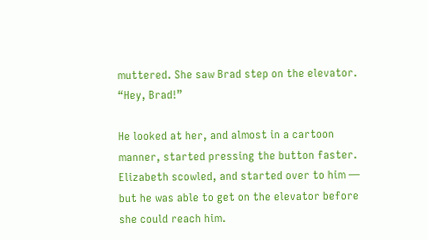muttered. She saw Brad step on the elevator. “Hey, Brad!”

He looked at her, and almost in a cartoon manner, started pressing the button faster. Elizabeth scowled, and started over to him — but he was able to get on the elevator before she could reach him.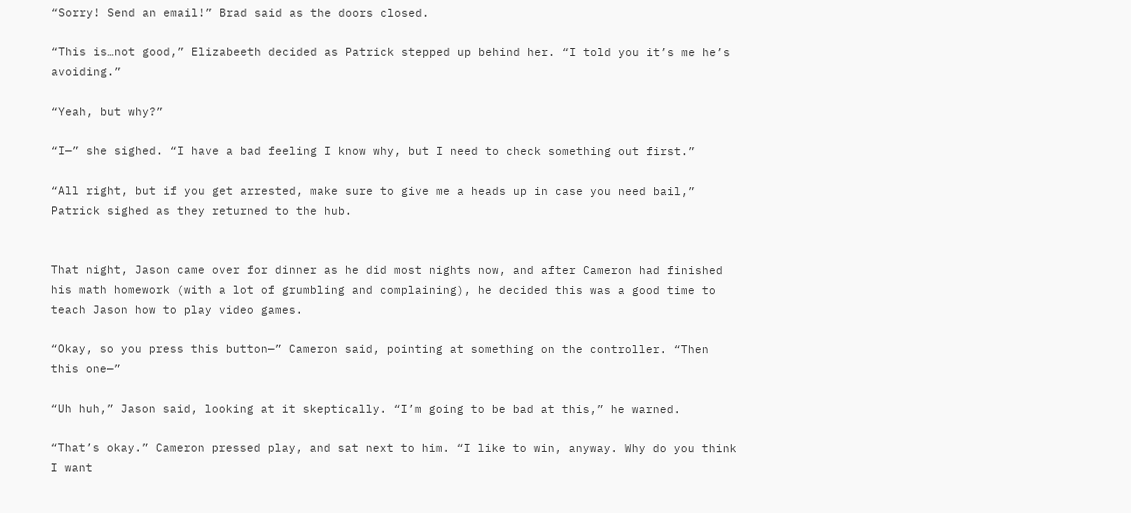“Sorry! Send an email!” Brad said as the doors closed.

“This is…not good,” Elizabeeth decided as Patrick stepped up behind her. “I told you it’s me he’s avoiding.”

“Yeah, but why?”

“I—” she sighed. “I have a bad feeling I know why, but I need to check something out first.”

“All right, but if you get arrested, make sure to give me a heads up in case you need bail,” Patrick sighed as they returned to the hub.


That night, Jason came over for dinner as he did most nights now, and after Cameron had finished his math homework (with a lot of grumbling and complaining), he decided this was a good time to teach Jason how to play video games.

“Okay, so you press this button—” Cameron said, pointing at something on the controller. “Then this one—”

“Uh huh,” Jason said, looking at it skeptically. “I’m going to be bad at this,” he warned.

“That’s okay.” Cameron pressed play, and sat next to him. “I like to win, anyway. Why do you think I want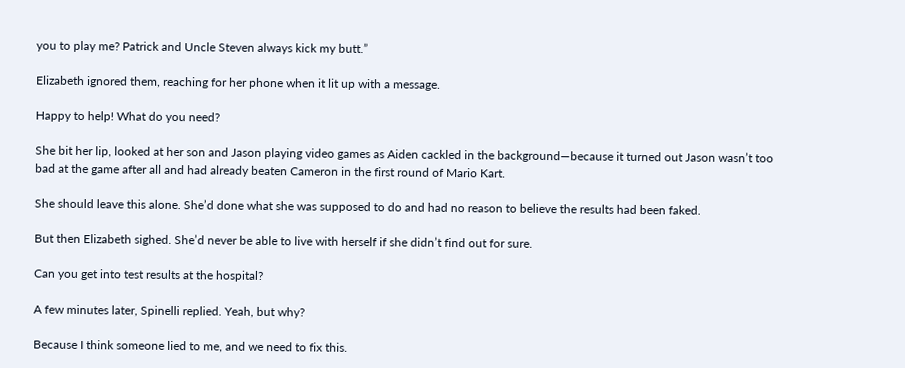you to play me? Patrick and Uncle Steven always kick my butt.”

Elizabeth ignored them, reaching for her phone when it lit up with a message.

Happy to help! What do you need?

She bit her lip, looked at her son and Jason playing video games as Aiden cackled in the background—because it turned out Jason wasn’t too bad at the game after all and had already beaten Cameron in the first round of Mario Kart.

She should leave this alone. She’d done what she was supposed to do and had no reason to believe the results had been faked.

But then Elizabeth sighed. She’d never be able to live with herself if she didn’t find out for sure.

Can you get into test results at the hospital?

A few minutes later, Spinelli replied. Yeah, but why?

Because I think someone lied to me, and we need to fix this.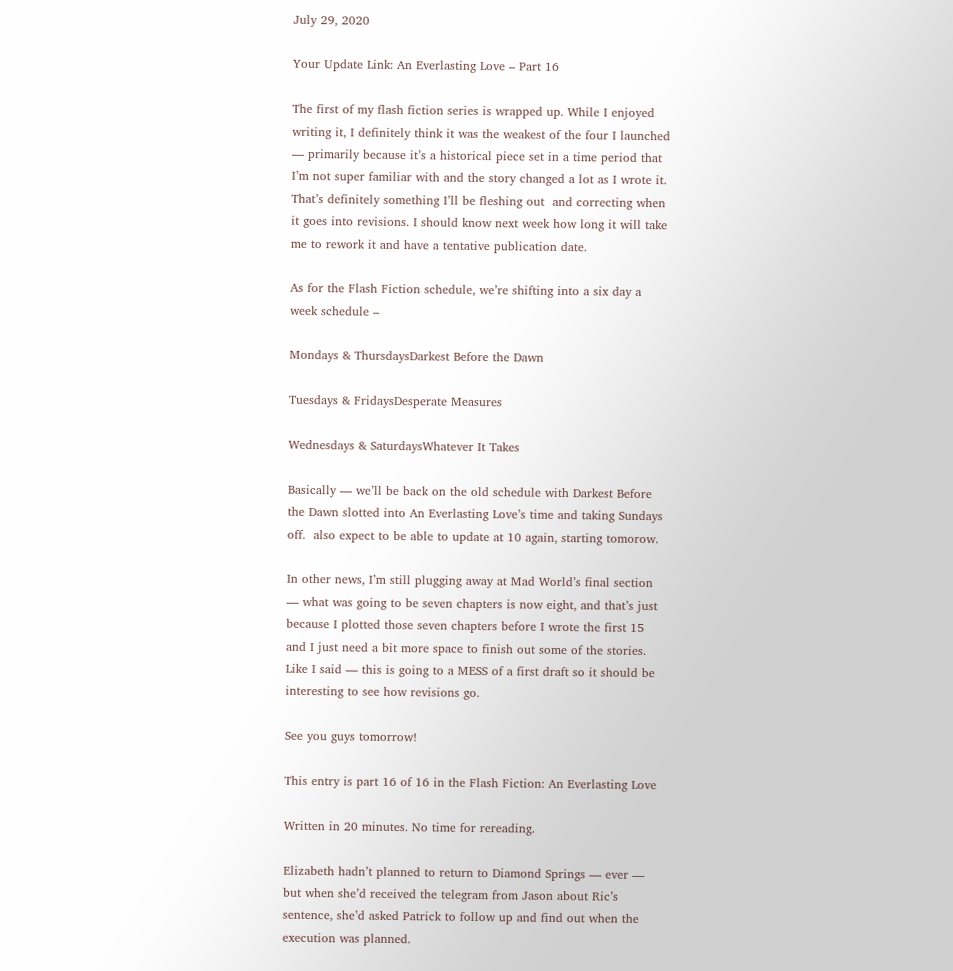July 29, 2020

Your Update Link: An Everlasting Love – Part 16

The first of my flash fiction series is wrapped up. While I enjoyed writing it, I definitely think it was the weakest of the four I launched — primarily because it’s a historical piece set in a time period that I’m not super familiar with and the story changed a lot as I wrote it.  That’s definitely something I’ll be fleshing out  and correcting when it goes into revisions. I should know next week how long it will take me to rework it and have a tentative publication date.

As for the Flash Fiction schedule, we’re shifting into a six day a week schedule –

Mondays & ThursdaysDarkest Before the Dawn

Tuesdays & FridaysDesperate Measures

Wednesdays & SaturdaysWhatever It Takes

Basically — we’ll be back on the old schedule with Darkest Before the Dawn slotted into An Everlasting Love’s time and taking Sundays off.  also expect to be able to update at 10 again, starting tomorow.

In other news, I’m still plugging away at Mad World’s final section — what was going to be seven chapters is now eight, and that’s just because I plotted those seven chapters before I wrote the first 15 and I just need a bit more space to finish out some of the stories. Like I said — this is going to a MESS of a first draft so it should be interesting to see how revisions go.

See you guys tomorrow!

This entry is part 16 of 16 in the Flash Fiction: An Everlasting Love

Written in 20 minutes. No time for rereading.

Elizabeth hadn’t planned to return to Diamond Springs — ever — but when she’d received the telegram from Jason about Ric’s sentence, she’d asked Patrick to follow up and find out when the execution was planned.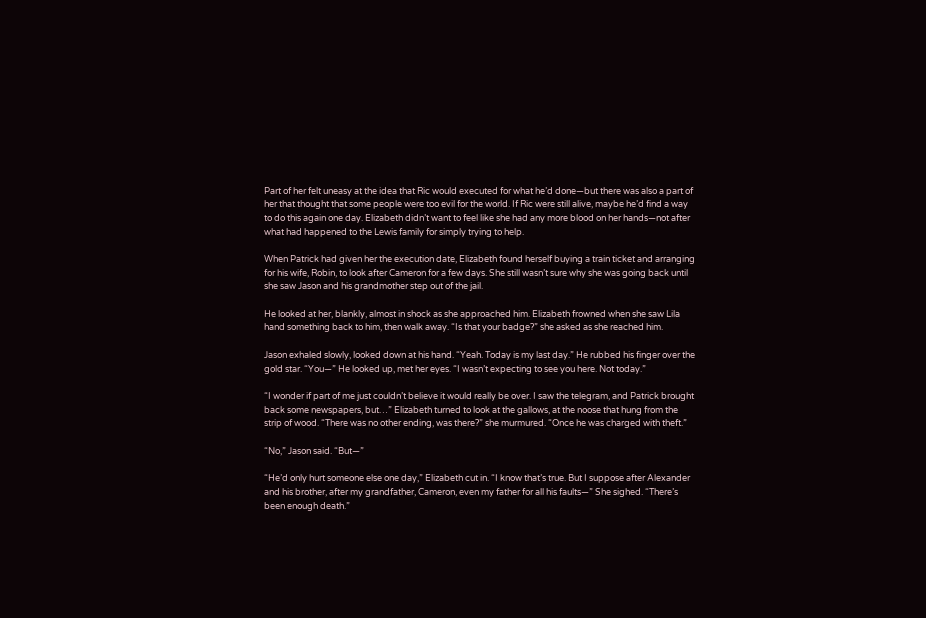Part of her felt uneasy at the idea that Ric would executed for what he’d done—but there was also a part of her that thought that some people were too evil for the world. If Ric were still alive, maybe he’d find a way to do this again one day. Elizabeth didn’t want to feel like she had any more blood on her hands—not after what had happened to the Lewis family for simply trying to help.

When Patrick had given her the execution date, Elizabeth found herself buying a train ticket and arranging for his wife, Robin, to look after Cameron for a few days. She still wasn’t sure why she was going back until she saw Jason and his grandmother step out of the jail.

He looked at her, blankly, almost in shock as she approached him. Elizabeth frowned when she saw Lila hand something back to him, then walk away. “Is that your badge?” she asked as she reached him.

Jason exhaled slowly, looked down at his hand. “Yeah. Today is my last day.” He rubbed his finger over the gold star. “You—” He looked up, met her eyes. “I wasn’t expecting to see you here. Not today.”

“I wonder if part of me just couldn’t believe it would really be over. I saw the telegram, and Patrick brought back some newspapers, but…” Elizabeth turned to look at the gallows, at the noose that hung from the strip of wood. “There was no other ending, was there?” she murmured. “Once he was charged with theft.”

“No,” Jason said. “But—”

“He’d only hurt someone else one day,” Elizabeth cut in. “I know that’s true. But I suppose after Alexander and his brother, after my grandfather, Cameron, even my father for all his faults—” She sighed. “There’s been enough death.”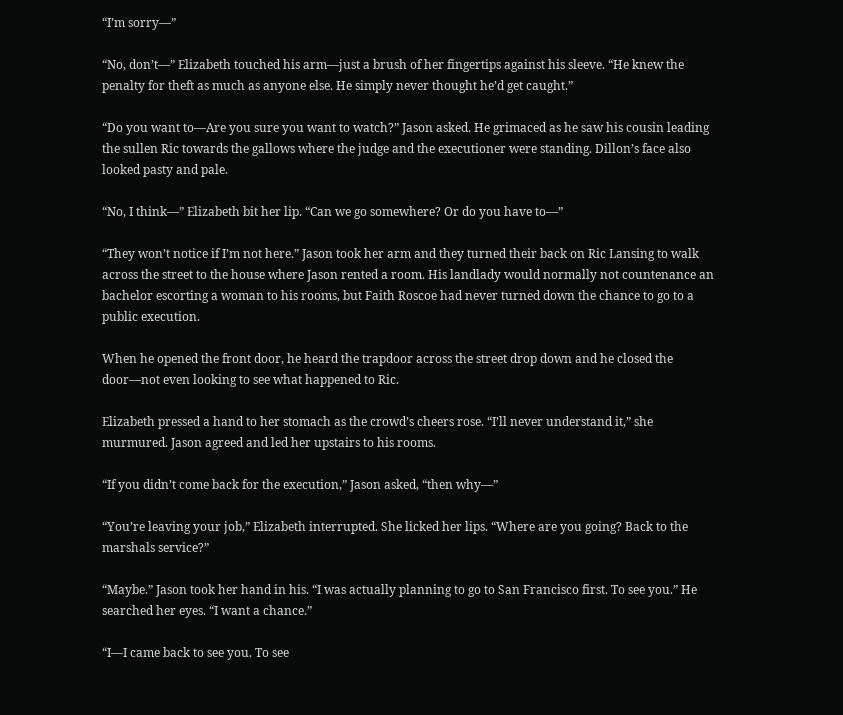“I’m sorry—”

“No, don’t—” Elizabeth touched his arm—just a brush of her fingertips against his sleeve. “He knew the penalty for theft as much as anyone else. He simply never thought he’d get caught.”

“Do you want to—Are you sure you want to watch?” Jason asked. He grimaced as he saw his cousin leading the sullen Ric towards the gallows where the judge and the executioner were standing. Dillon’s face also looked pasty and pale.

“No, I think—” Elizabeth bit her lip. “Can we go somewhere? Or do you have to—”

“They won’t notice if I’m not here.” Jason took her arm and they turned their back on Ric Lansing to walk across the street to the house where Jason rented a room. His landlady would normally not countenance an bachelor escorting a woman to his rooms, but Faith Roscoe had never turned down the chance to go to a public execution.

When he opened the front door, he heard the trapdoor across the street drop down and he closed the door—not even looking to see what happened to Ric.

Elizabeth pressed a hand to her stomach as the crowd’s cheers rose. “I’ll never understand it,” she murmured. Jason agreed and led her upstairs to his rooms.

“If you didn’t come back for the execution,” Jason asked, “then why—”

“You’re leaving your job,” Elizabeth interrupted. She licked her lips. “Where are you going? Back to the marshals service?”

“Maybe.” Jason took her hand in his. “I was actually planning to go to San Francisco first. To see you.” He searched her eyes. “I want a chance.”

“I—I came back to see you. To see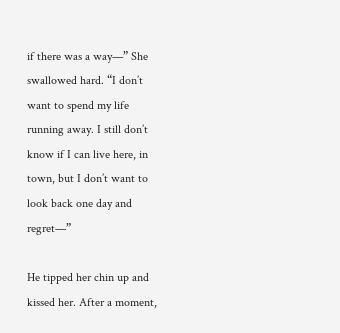if there was a way—” She swallowed hard. “I don’t want to spend my life running away. I still don’t know if I can live here, in town, but I don’t want to look back one day and regret—”

He tipped her chin up and kissed her. After a moment,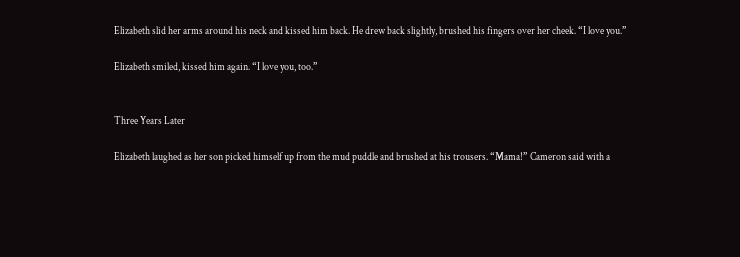Elizabeth slid her arms around his neck and kissed him back. He drew back slightly, brushed his fingers over her cheek. “I love you.”

Elizabeth smiled, kissed him again. “I love you, too.”


Three Years Later

Elizabeth laughed as her son picked himself up from the mud puddle and brushed at his trousers. “Mama!” Cameron said with a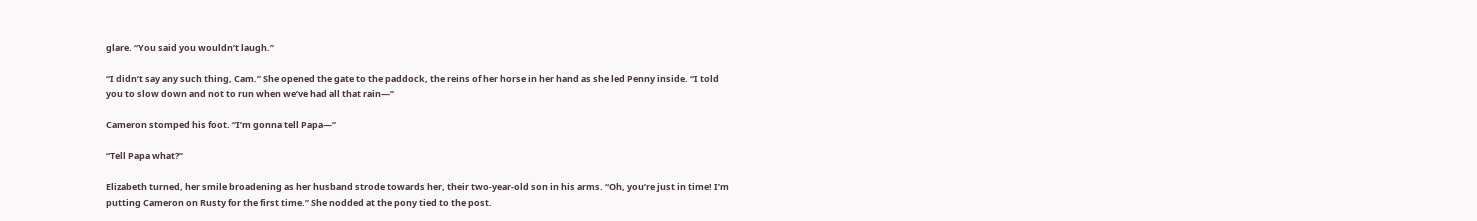glare. “You said you wouldn’t laugh.”

“I didn’t say any such thing, Cam.” She opened the gate to the paddock, the reins of her horse in her hand as she led Penny inside. “I told you to slow down and not to run when we’ve had all that rain—”

Cameron stomped his foot. “I’m gonna tell Papa—”

“Tell Papa what?”

Elizabeth turned, her smile broadening as her husband strode towards her, their two-year-old son in his arms. “Oh, you’re just in time! I’m putting Cameron on Rusty for the first time.” She nodded at the pony tied to the post.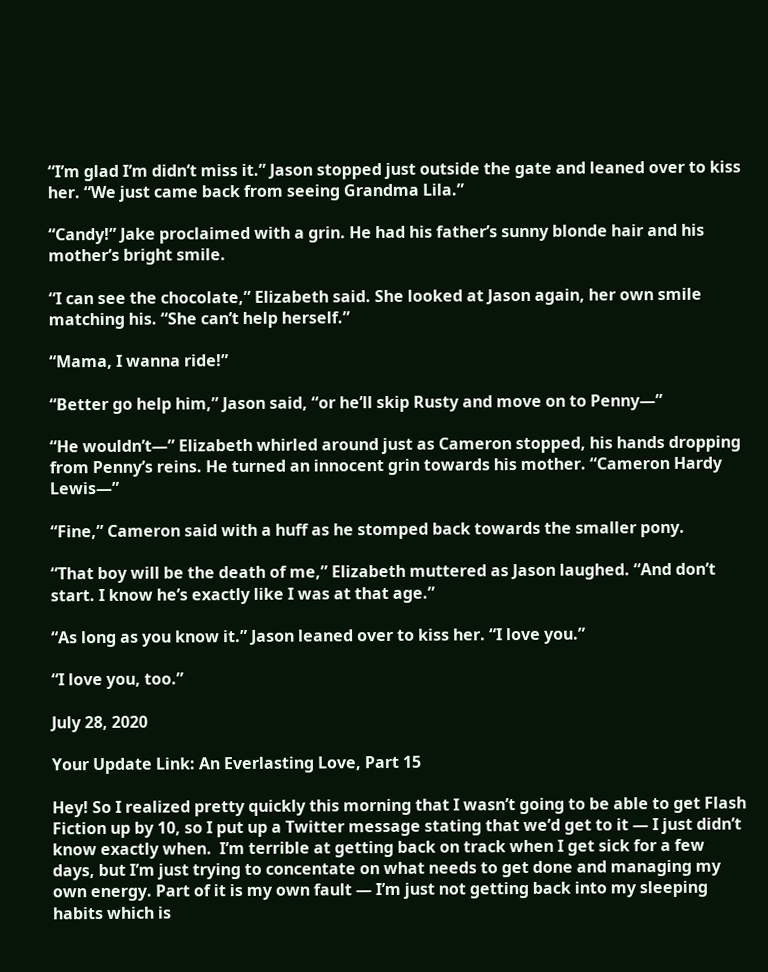“I’m glad I’m didn’t miss it.” Jason stopped just outside the gate and leaned over to kiss her. “We just came back from seeing Grandma Lila.”

“Candy!” Jake proclaimed with a grin. He had his father’s sunny blonde hair and his mother’s bright smile.

“I can see the chocolate,” Elizabeth said. She looked at Jason again, her own smile matching his. “She can’t help herself.”

“Mama, I wanna ride!”

“Better go help him,” Jason said, “or he’ll skip Rusty and move on to Penny—”

“He wouldn’t—” Elizabeth whirled around just as Cameron stopped, his hands dropping from Penny’s reins. He turned an innocent grin towards his mother. “Cameron Hardy Lewis—”

“Fine,” Cameron said with a huff as he stomped back towards the smaller pony.

“That boy will be the death of me,” Elizabeth muttered as Jason laughed. “And don’t start. I know he’s exactly like I was at that age.”

“As long as you know it.” Jason leaned over to kiss her. “I love you.”

“I love you, too.”

July 28, 2020

Your Update Link: An Everlasting Love, Part 15

Hey! So I realized pretty quickly this morning that I wasn’t going to be able to get Flash Fiction up by 10, so I put up a Twitter message stating that we’d get to it — I just didn’t know exactly when.  I’m terrible at getting back on track when I get sick for a few days, but I’m just trying to concentate on what needs to get done and managing my own energy. Part of it is my own fault — I’m just not getting back into my sleeping habits which is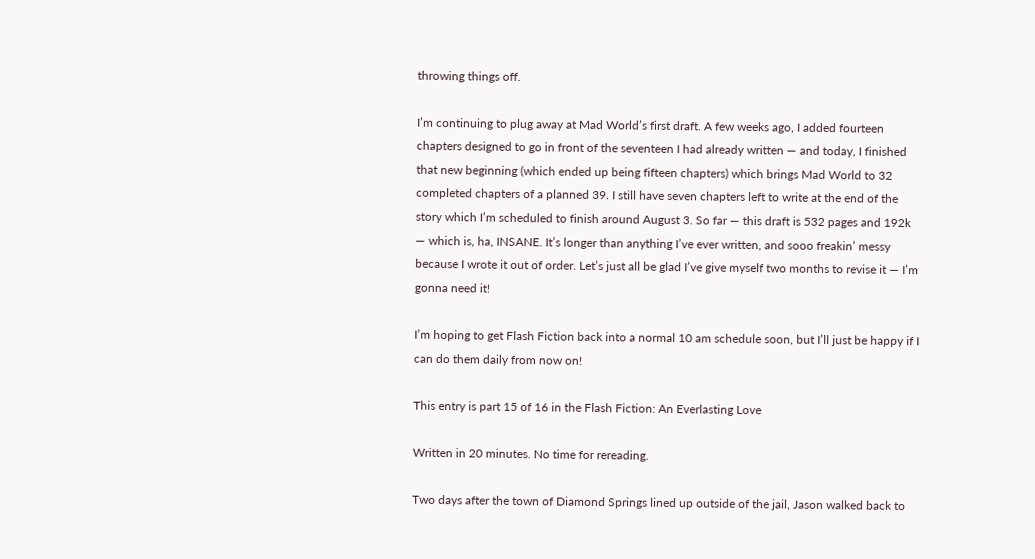throwing things off.

I’m continuing to plug away at Mad World’s first draft. A few weeks ago, I added fourteen chapters designed to go in front of the seventeen I had already written — and today, I finished that new beginning (which ended up being fifteen chapters) which brings Mad World to 32 completed chapters of a planned 39. I still have seven chapters left to write at the end of the story which I’m scheduled to finish around August 3. So far — this draft is 532 pages and 192k — which is, ha, INSANE. It’s longer than anything I’ve ever written, and sooo freakin’ messy because I wrote it out of order. Let’s just all be glad I’ve give myself two months to revise it — I’m gonna need it!

I’m hoping to get Flash Fiction back into a normal 10 am schedule soon, but I’ll just be happy if I can do them daily from now on!

This entry is part 15 of 16 in the Flash Fiction: An Everlasting Love

Written in 20 minutes. No time for rereading.

Two days after the town of Diamond Springs lined up outside of the jail, Jason walked back to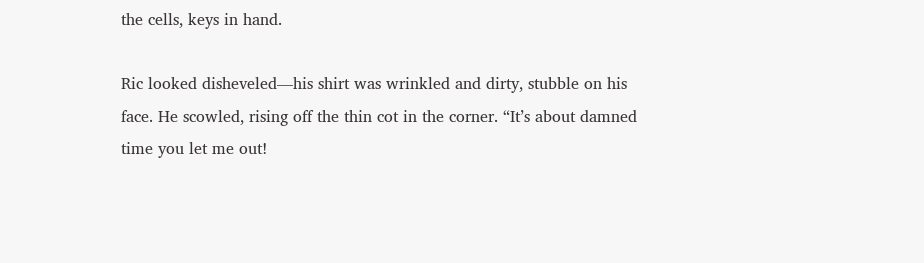the cells, keys in hand.

Ric looked disheveled—his shirt was wrinkled and dirty, stubble on his face. He scowled, rising off the thin cot in the corner. “It’s about damned time you let me out!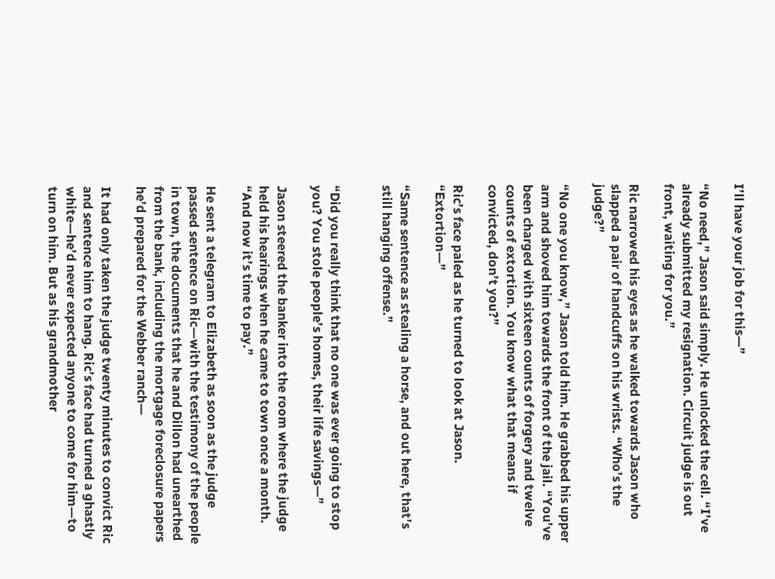I’ll have your job for this—”

“No need,” Jason said simply. He unlocked the cell. “I’ve already submitted my resignation. Circuit judge is out front, waiting for you.”

Ric narrowed his eyes as he walked towards Jason who slapped a pair of handcuffs on his wrists. “Who’s the judge?”

“No one you know,” Jason told him. He grabbed his upper arm and shoved him towards the front of the jail. “You’ve been charged with sixteen counts of forgery and twelve counts of extortion. You know what that means if convicted, don’t you?”

Ric’s face paled as he turned to look at Jason. “Extortion—”

“Same sentence as stealing a horse, and out here, that’s still hanging offense.”


“Did you really think that no one was ever going to stop you? You stole people’s homes, their life savings—”

Jason steered the banker into the room where the judge held his hearings when he came to town once a month. “And now it’s time to pay.”

He sent a telegram to Elizabeth as soon as the judge passed sentence on Ric—with the testimony of the people in town, the documents that he and Dillon had unearthed from the bank, including the mortgage foreclosure papers he’d prepared for the Webber ranch—

It had only taken the judge twenty minutes to convict Ric and sentence him to hang. Ric’s face had turned a ghastly white—he’d never expected anyone to come for him—to turn on him. But as his grandmother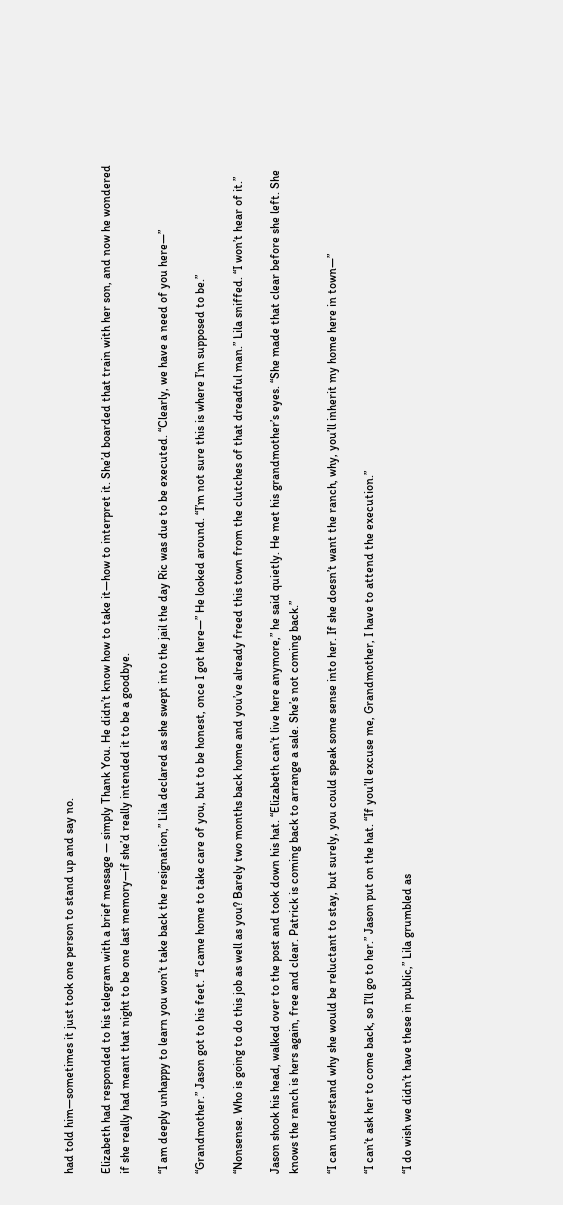had told him—sometimes it just took one person to stand up and say no.

Elizabeth had responded to his telegram with a brief message — simply Thank You. He didn’t know how to take it—how to interpret it. She’d boarded that train with her son, and now he wondered if she really had meant that night to be one last memory—if she’d really intended it to be a goodbye.

“I am deeply unhappy to learn you won’t take back the resignation,” Lila declared as she swept into the jail the day Ric was due to be executed. “Clearly, we have a need of you here—”

“Grandmother.” Jason got to his feet. “I came home to take care of you, but to be honest, once I got here—” He looked around. “I’m not sure this is where I’m supposed to be.”

“Nonsense. Who is going to do this job as well as you? Barely two months back home and you’ve already freed this town from the clutches of that dreadful man.” Lila sniffed. “I won’t hear of it.”

Jason shook his head, walked over to the post and took down his hat. “Elizabeth can’t live here anymore,” he said quietly. He met his grandmother’s eyes. “She made that clear before she left. She knows the ranch is hers again, free and clear. Patrick is coming back to arrange a sale. She’s not coming back.”

“I can understand why she would be reluctant to stay, but surely, you could speak some sense into her. If she doesn’t want the ranch, why, you’ll inherit my home here in town—”

“I can’t ask her to come back, so I’ll go to her.” Jason put on the hat. “If you’ll excuse me, Grandmother, I have to attend the execution.”

“I do wish we didn’t have these in public,” Lila grumbled as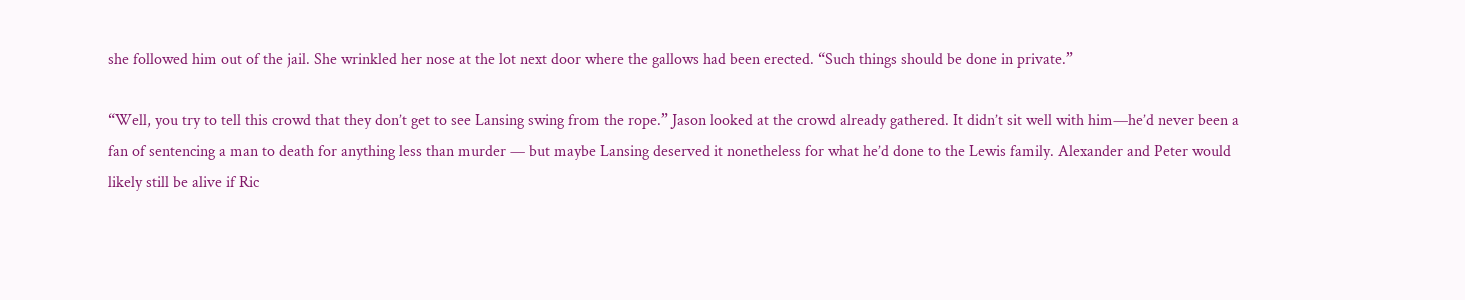she followed him out of the jail. She wrinkled her nose at the lot next door where the gallows had been erected. “Such things should be done in private.”

“Well, you try to tell this crowd that they don’t get to see Lansing swing from the rope.” Jason looked at the crowd already gathered. It didn’t sit well with him—he’d never been a fan of sentencing a man to death for anything less than murder — but maybe Lansing deserved it nonetheless for what he’d done to the Lewis family. Alexander and Peter would likely still be alive if Ric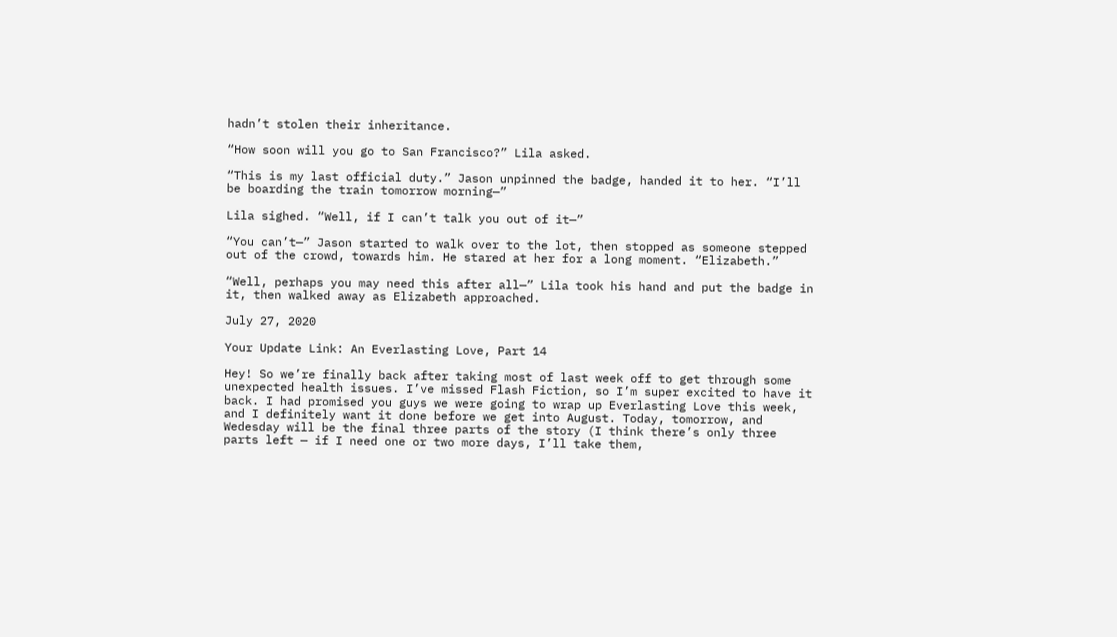hadn’t stolen their inheritance.

“How soon will you go to San Francisco?” Lila asked.

“This is my last official duty.” Jason unpinned the badge, handed it to her. “I’ll be boarding the train tomorrow morning—”

Lila sighed. “Well, if I can’t talk you out of it—”

“You can’t—” Jason started to walk over to the lot, then stopped as someone stepped out of the crowd, towards him. He stared at her for a long moment. “Elizabeth.”

“Well, perhaps you may need this after all—” Lila took his hand and put the badge in it, then walked away as Elizabeth approached.

July 27, 2020

Your Update Link: An Everlasting Love, Part 14

Hey! So we’re finally back after taking most of last week off to get through some unexpected health issues. I’ve missed Flash Fiction, so I’m super excited to have it back. I had promised you guys we were going to wrap up Everlasting Love this week, and I definitely want it done before we get into August. Today, tomorrow, and Wedesday will be the final three parts of the story (I think there’s only three parts left — if I need one or two more days, I’ll take them,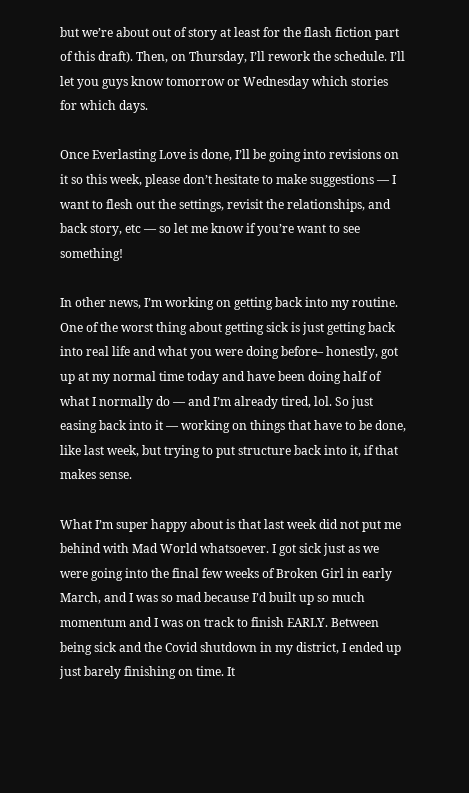but we’re about out of story at least for the flash fiction part of this draft). Then, on Thursday, I’ll rework the schedule. I’ll let you guys know tomorrow or Wednesday which stories for which days.

Once Everlasting Love is done, I’ll be going into revisions on it so this week, please don’t hesitate to make suggestions — I want to flesh out the settings, revisit the relationships, and back story, etc — so let me know if you’re want to see something!

In other news, I’m working on getting back into my routine. One of the worst thing about getting sick is just getting back into real life and what you were doing before– honestly, got up at my normal time today and have been doing half of what I normally do — and I’m already tired, lol. So just easing back into it — working on things that have to be done, like last week, but trying to put structure back into it, if that makes sense.

What I’m super happy about is that last week did not put me behind with Mad World whatsoever. I got sick just as we were going into the final few weeks of Broken Girl in early March, and I was so mad because I’d built up so much momentum and I was on track to finish EARLY. Between being sick and the Covid shutdown in my district, I ended up just barely finishing on time. It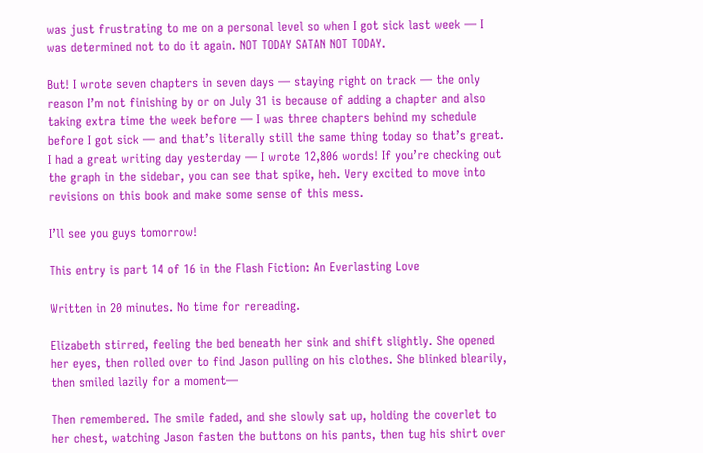was just frustrating to me on a personal level so when I got sick last week — I was determined not to do it again. NOT TODAY SATAN NOT TODAY.

But! I wrote seven chapters in seven days — staying right on track — the only reason I’m not finishing by or on July 31 is because of adding a chapter and also taking extra time the week before — I was three chapters behind my schedule before I got sick — and that’s literally still the same thing today so that’s great. I had a great writing day yesterday — I wrote 12,806 words! If you’re checking out the graph in the sidebar, you can see that spike, heh. Very excited to move into revisions on this book and make some sense of this mess.

I’ll see you guys tomorrow!

This entry is part 14 of 16 in the Flash Fiction: An Everlasting Love

Written in 20 minutes. No time for rereading.

Elizabeth stirred, feeling the bed beneath her sink and shift slightly. She opened her eyes, then rolled over to find Jason pulling on his clothes. She blinked blearily, then smiled lazily for a moment—

Then remembered. The smile faded, and she slowly sat up, holding the coverlet to her chest, watching Jason fasten the buttons on his pants, then tug his shirt over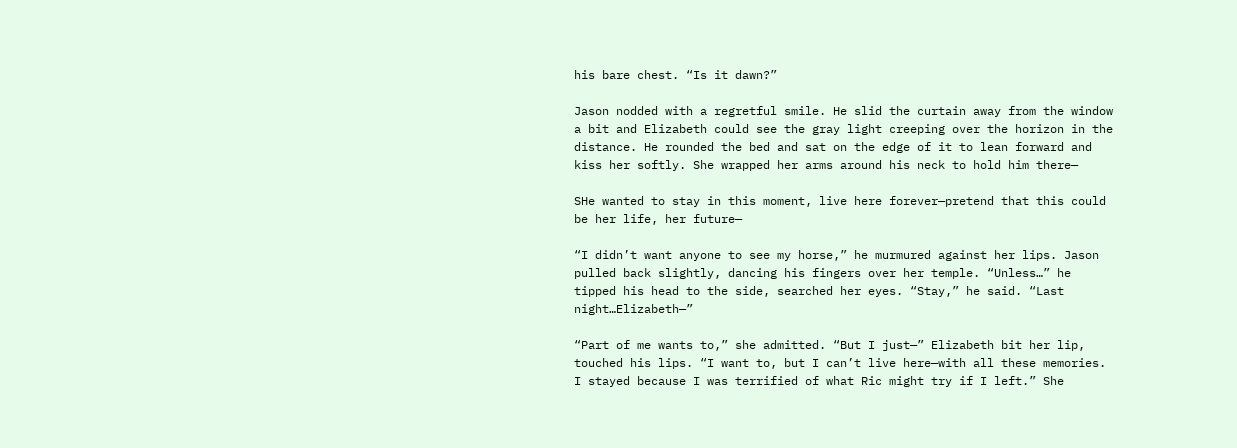his bare chest. “Is it dawn?”

Jason nodded with a regretful smile. He slid the curtain away from the window a bit and Elizabeth could see the gray light creeping over the horizon in the distance. He rounded the bed and sat on the edge of it to lean forward and kiss her softly. She wrapped her arms around his neck to hold him there—

SHe wanted to stay in this moment, live here forever—pretend that this could be her life, her future—

“I didn’t want anyone to see my horse,” he murmured against her lips. Jason pulled back slightly, dancing his fingers over her temple. “Unless…” he tipped his head to the side, searched her eyes. “Stay,” he said. “Last night…Elizabeth—”

“Part of me wants to,” she admitted. “But I just—” Elizabeth bit her lip, touched his lips. “I want to, but I can’t live here—with all these memories. I stayed because I was terrified of what Ric might try if I left.” She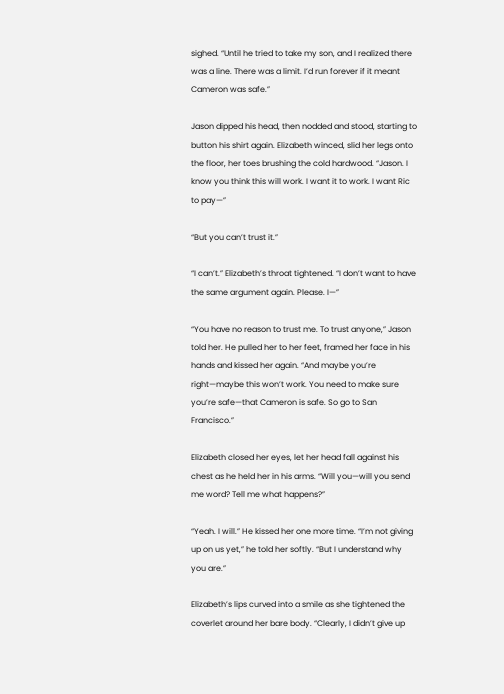sighed. “Until he tried to take my son, and I realized there was a line. There was a limit. I’d run forever if it meant Cameron was safe.”

Jason dipped his head, then nodded and stood, starting to button his shirt again. Elizabeth winced, slid her legs onto the floor, her toes brushing the cold hardwood. “Jason. I know you think this will work. I want it to work. I want Ric to pay—”

“But you can’t trust it.”

“I can’t.” Elizabeth’s throat tightened. “I don’t want to have the same argument again. Please. I—”

“You have no reason to trust me. To trust anyone,” Jason told her. He pulled her to her feet, framed her face in his hands and kissed her again. “And maybe you’re right—maybe this won’t work. You need to make sure you’re safe—that Cameron is safe. So go to San Francisco.”

Elizabeth closed her eyes, let her head fall against his chest as he held her in his arms. “Will you—will you send me word? Tell me what happens?”

“Yeah. I will.” He kissed her one more time. “I’m not giving up on us yet,” he told her softly. “But I understand why you are.”

Elizabeth’s lips curved into a smile as she tightened the coverlet around her bare body. “Clearly, I didn’t give up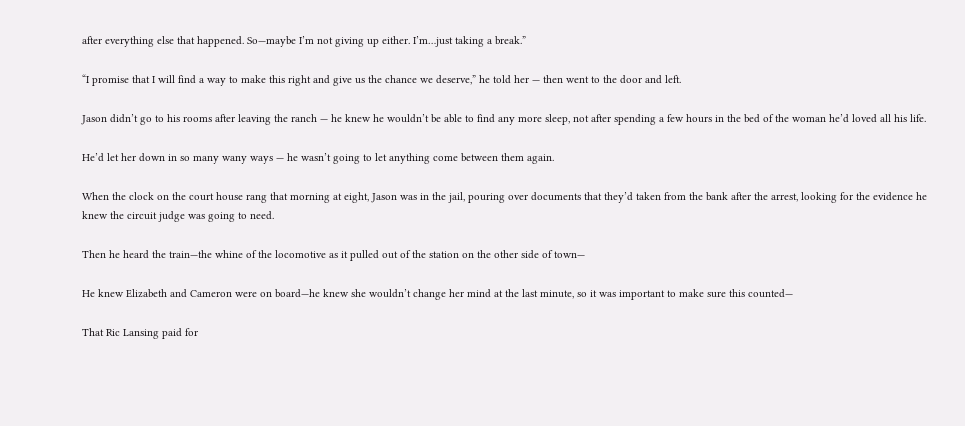after everything else that happened. So—maybe I’m not giving up either. I’m…just taking a break.”

“I promise that I will find a way to make this right and give us the chance we deserve,” he told her — then went to the door and left.

Jason didn’t go to his rooms after leaving the ranch — he knew he wouldn’t be able to find any more sleep, not after spending a few hours in the bed of the woman he’d loved all his life.

He’d let her down in so many wany ways — he wasn’t going to let anything come between them again.

When the clock on the court house rang that morning at eight, Jason was in the jail, pouring over documents that they’d taken from the bank after the arrest, looking for the evidence he knew the circuit judge was going to need.

Then he heard the train—the whine of the locomotive as it pulled out of the station on the other side of town—

He knew Elizabeth and Cameron were on board—he knew she wouldn’t change her mind at the last minute, so it was important to make sure this counted—

That Ric Lansing paid for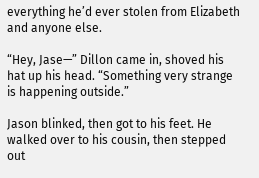everything he’d ever stolen from Elizabeth and anyone else.

“Hey, Jase—” Dillon came in, shoved his hat up his head. “Something very strange is happening outside.”

Jason blinked, then got to his feet. He walked over to his cousin, then stepped out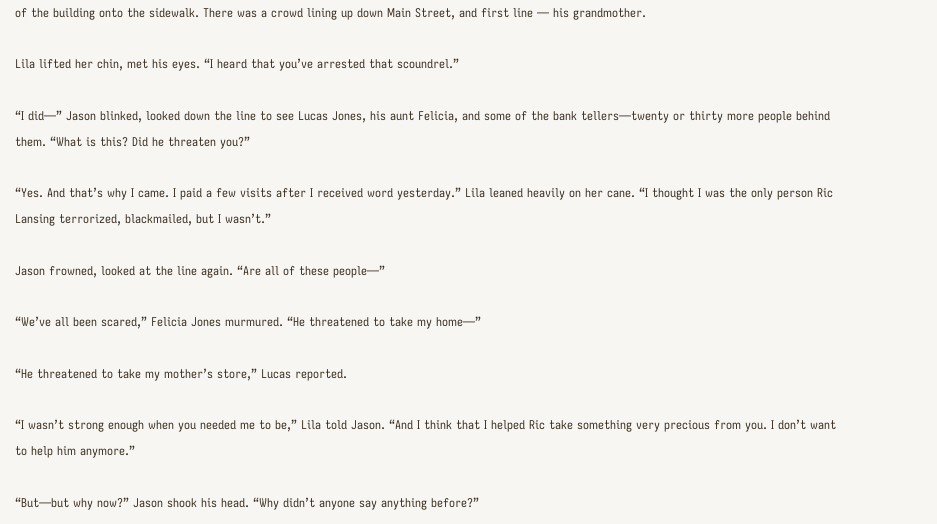of the building onto the sidewalk. There was a crowd lining up down Main Street, and first line — his grandmother.

Lila lifted her chin, met his eyes. “I heard that you’ve arrested that scoundrel.”

“I did—” Jason blinked, looked down the line to see Lucas Jones, his aunt Felicia, and some of the bank tellers—twenty or thirty more people behind them. “What is this? Did he threaten you?”

“Yes. And that’s why I came. I paid a few visits after I received word yesterday.” Lila leaned heavily on her cane. “I thought I was the only person Ric Lansing terrorized, blackmailed, but I wasn’t.”

Jason frowned, looked at the line again. “Are all of these people—”

“We’ve all been scared,” Felicia Jones murmured. “He threatened to take my home—”

“He threatened to take my mother’s store,” Lucas reported.

“I wasn’t strong enough when you needed me to be,” Lila told Jason. “And I think that I helped Ric take something very precious from you. I don’t want to help him anymore.”

“But—but why now?” Jason shook his head. “Why didn’t anyone say anything before?”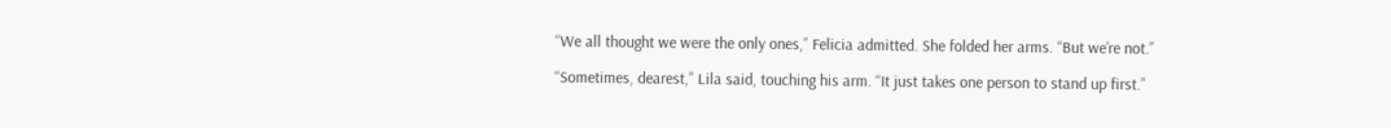“We all thought we were the only ones,” Felicia admitted. She folded her arms. “But we’re not.”

“Sometimes, dearest,” Lila said, touching his arm. “It just takes one person to stand up first.”